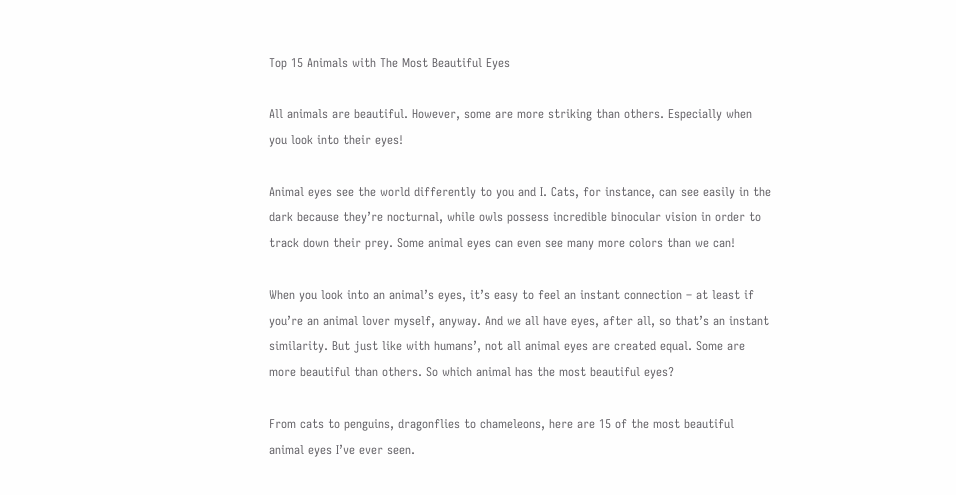Top 15 Animals with The Most Beautiful Eyes

All animals are beautiful. However, some are more striking than others. Especially when you look into their eyes!

Animal eyes see the world differently to you and I. Cats, for instance, can see easily in the dark because they’re nocturnal, while owls possess incredible binocular vision in order to track down their prey. Some animal eyes can even see many more colors than we can!

When you look into an animal’s eyes, it’s easy to feel an instant connection – at least if you’re an animal lover myself, anyway. And we all have eyes, after all, so that’s an instant similarity. But just like with humans’, not all animal eyes are created equal. Some are more beautiful than others. So which animal has the most beautiful eyes?

From cats to penguins, dragonflies to chameleons, here are 15 of the most beautiful animal eyes I’ve ever seen.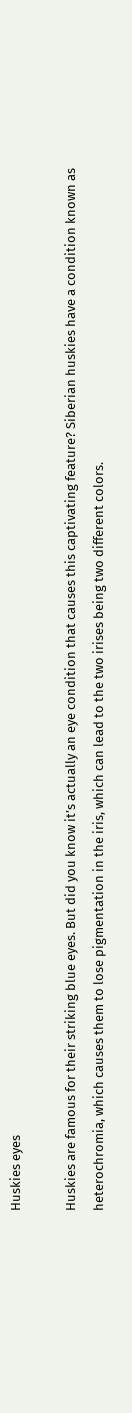Huskies eyes

Huskies are famous for their striking blue eyes. But did you know it’s actually an eye condition that causes this captivating feature? Siberian huskies have a condition known as heterochromia, which causes them to lose pigmentation in the iris, which can lead to the two irises being two different colors.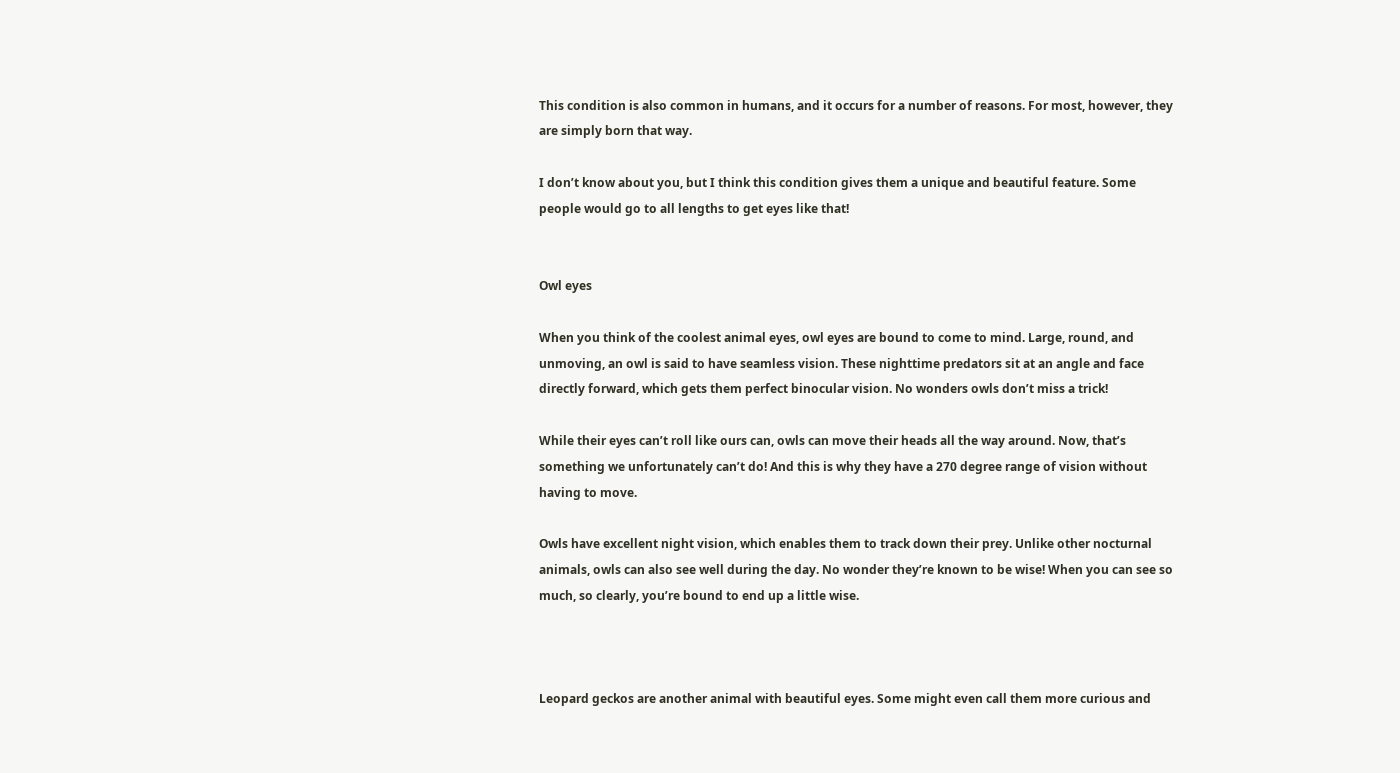This condition is also common in humans, and it occurs for a number of reasons. For most, however, they are simply born that way.

I don’t know about you, but I think this condition gives them a unique and beautiful feature. Some people would go to all lengths to get eyes like that!


Owl eyes

When you think of the coolest animal eyes, owl eyes are bound to come to mind. Large, round, and unmoving, an owl is said to have seamless vision. These nighttime predators sit at an angle and face directly forward, which gets them perfect binocular vision. No wonders owls don’t miss a trick!

While their eyes can’t roll like ours can, owls can move their heads all the way around. Now, that’s something we unfortunately can’t do! And this is why they have a 270 degree range of vision without having to move.

Owls have excellent night vision, which enables them to track down their prey. Unlike other nocturnal animals, owls can also see well during the day. No wonder they’re known to be wise! When you can see so much, so clearly, you’re bound to end up a little wise.



Leopard geckos are another animal with beautiful eyes. Some might even call them more curious and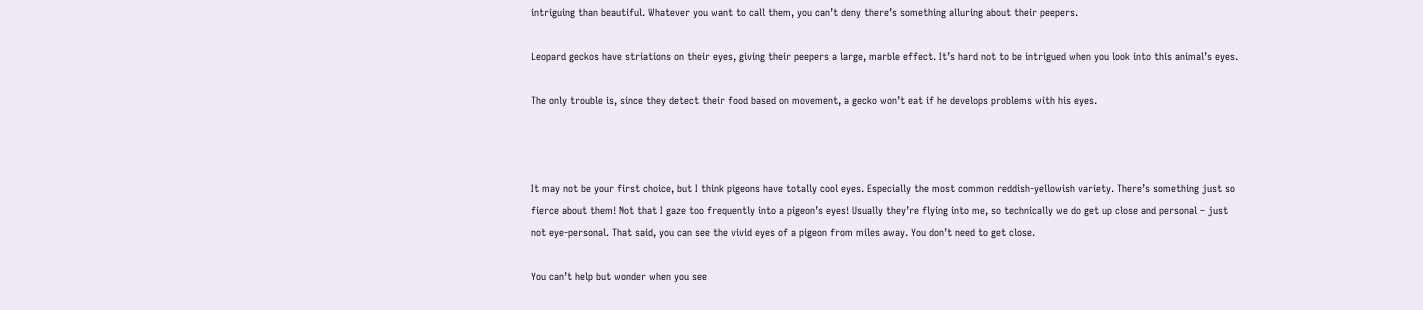intriguing than beautiful. Whatever you want to call them, you can’t deny there’s something alluring about their peepers.

Leopard geckos have striations on their eyes, giving their peepers a large, marble effect. It’s hard not to be intrigued when you look into this animal’s eyes.

The only trouble is, since they detect their food based on movement, a gecko won’t eat if he develops problems with his eyes.



It may not be your first choice, but I think pigeons have totally cool eyes. Especially the most common reddish-yellowish variety. There’s something just so fierce about them! Not that I gaze too frequently into a pigeon’s eyes! Usually they’re flying into me, so technically we do get up close and personal – just not eye-personal. That said, you can see the vivid eyes of a pigeon from miles away. You don’t need to get close.

You can’t help but wonder when you see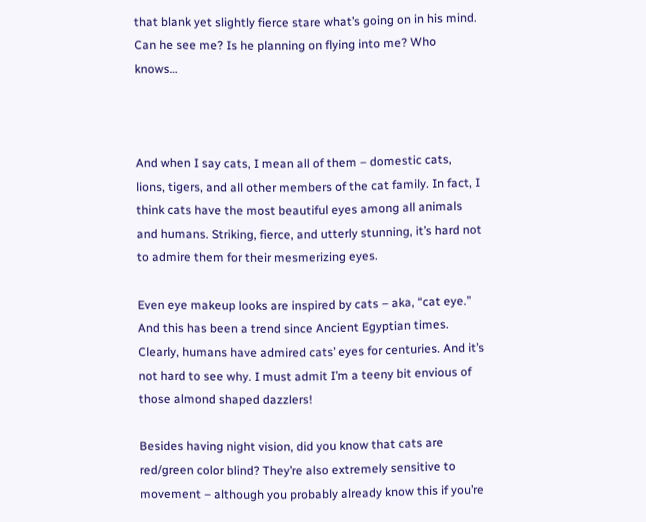that blank yet slightly fierce stare what’s going on in his mind. Can he see me? Is he planning on flying into me? Who knows…



And when I say cats, I mean all of them – domestic cats, lions, tigers, and all other members of the cat family. In fact, I think cats have the most beautiful eyes among all animals and humans. Striking, fierce, and utterly stunning, it’s hard not to admire them for their mesmerizing eyes.

Even eye makeup looks are inspired by cats – aka, “cat eye.” And this has been a trend since Ancient Egyptian times. Clearly, humans have admired cats’ eyes for centuries. And it’s not hard to see why. I must admit I’m a teeny bit envious of those almond shaped dazzlers!

Besides having night vision, did you know that cats are red/green color blind? They’re also extremely sensitive to movement – although you probably already know this if you’re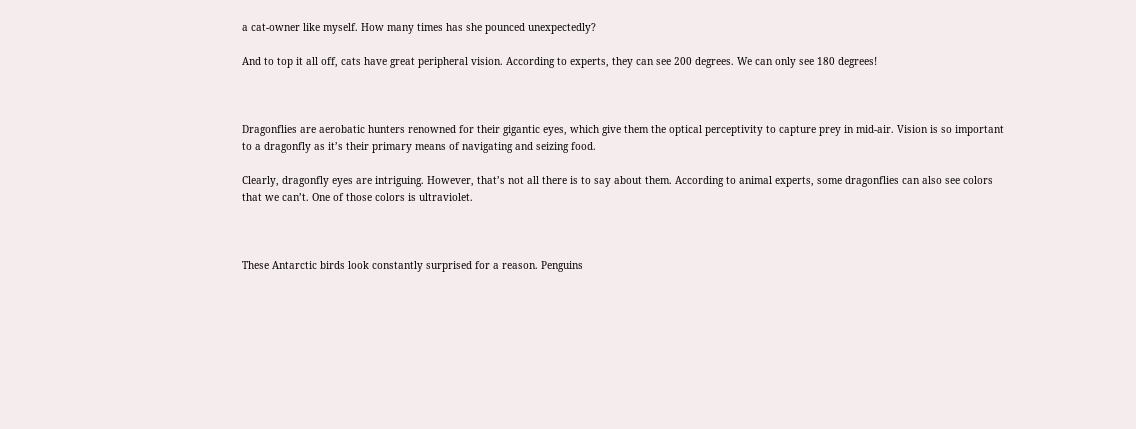a cat-owner like myself. How many times has she pounced unexpectedly?

And to top it all off, cats have great peripheral vision. According to experts, they can see 200 degrees. We can only see 180 degrees!



Dragonflies are aerobatic hunters renowned for their gigantic eyes, which give them the optical perceptivity to capture prey in mid-air. Vision is so important to a dragonfly as it’s their primary means of navigating and seizing food.

Clearly, dragonfly eyes are intriguing. However, that’s not all there is to say about them. According to animal experts, some dragonflies can also see colors that we can’t. One of those colors is ultraviolet.



These Antarctic birds look constantly surprised for a reason. Penguins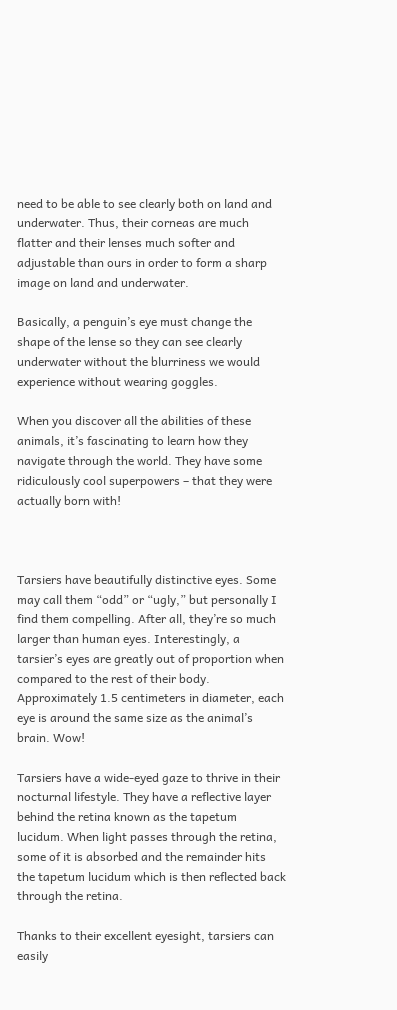need to be able to see clearly both on land and underwater. Thus, their corneas are much flatter and their lenses much softer and adjustable than ours in order to form a sharp image on land and underwater.

Basically, a penguin’s eye must change the shape of the lense so they can see clearly underwater without the blurriness we would experience without wearing goggles.

When you discover all the abilities of these animals, it’s fascinating to learn how they navigate through the world. They have some ridiculously cool superpowers – that they were actually born with!



Tarsiers have beautifully distinctive eyes. Some may call them “odd” or “ugly,” but personally I find them compelling. After all, they’re so much larger than human eyes. Interestingly, a tarsier’s eyes are greatly out of proportion when compared to the rest of their body. Approximately 1.5 centimeters in diameter, each eye is around the same size as the animal’s brain. Wow!

Tarsiers have a wide-eyed gaze to thrive in their nocturnal lifestyle. They have a reflective layer behind the retina known as the tapetum lucidum. When light passes through the retina, some of it is absorbed and the remainder hits the tapetum lucidum which is then reflected back through the retina.

Thanks to their excellent eyesight, tarsiers can easily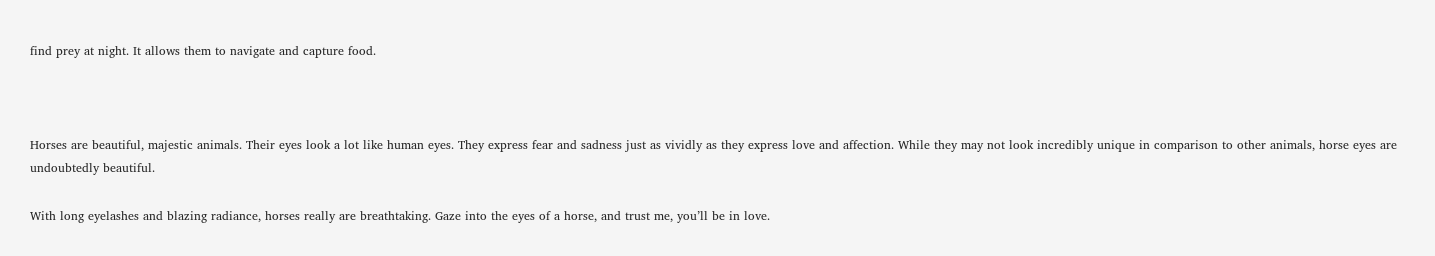find prey at night. It allows them to navigate and capture food.



Horses are beautiful, majestic animals. Their eyes look a lot like human eyes. They express fear and sadness just as vividly as they express love and affection. While they may not look incredibly unique in comparison to other animals, horse eyes are undoubtedly beautiful.

With long eyelashes and blazing radiance, horses really are breathtaking. Gaze into the eyes of a horse, and trust me, you’ll be in love.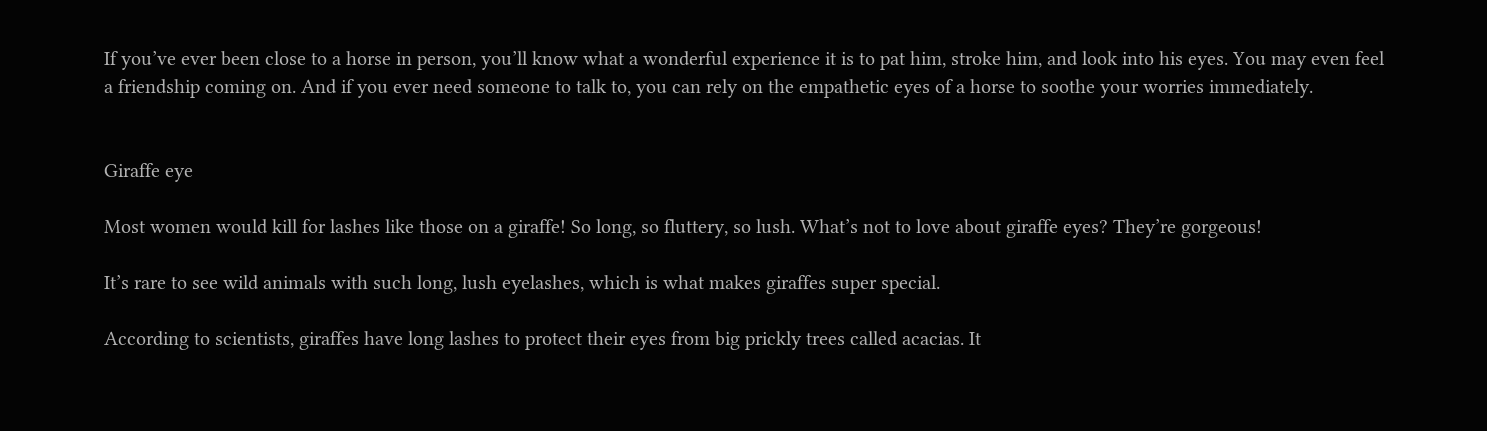If you’ve ever been close to a horse in person, you’ll know what a wonderful experience it is to pat him, stroke him, and look into his eyes. You may even feel a friendship coming on. And if you ever need someone to talk to, you can rely on the empathetic eyes of a horse to soothe your worries immediately.


Giraffe eye

Most women would kill for lashes like those on a giraffe! So long, so fluttery, so lush. What’s not to love about giraffe eyes? They’re gorgeous!

It’s rare to see wild animals with such long, lush eyelashes, which is what makes giraffes super special.

According to scientists, giraffes have long lashes to protect their eyes from big prickly trees called acacias. It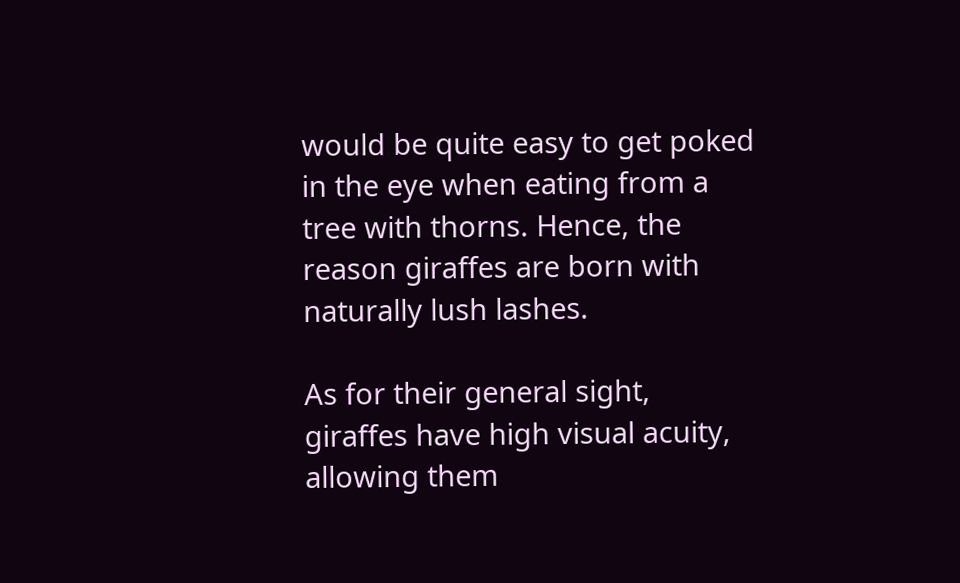would be quite easy to get poked in the eye when eating from a tree with thorns. Hence, the reason giraffes are born with naturally lush lashes.

As for their general sight, giraffes have high visual acuity, allowing them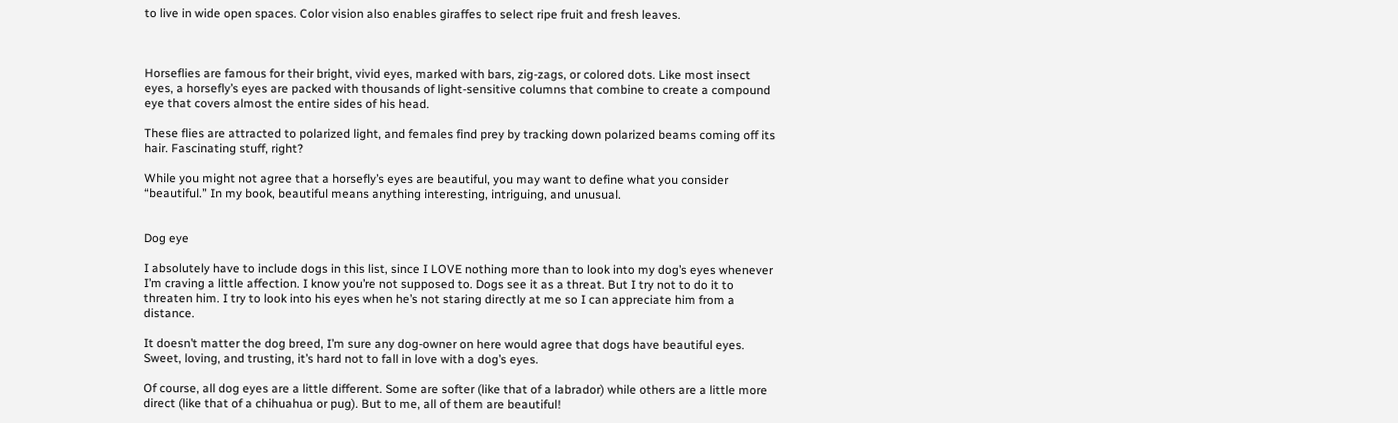to live in wide open spaces. Color vision also enables giraffes to select ripe fruit and fresh leaves.



Horseflies are famous for their bright, vivid eyes, marked with bars, zig-zags, or colored dots. Like most insect eyes, a horsefly’s eyes are packed with thousands of light-sensitive columns that combine to create a compound eye that covers almost the entire sides of his head.

These flies are attracted to polarized light, and females find prey by tracking down polarized beams coming off its hair. Fascinating stuff, right?

While you might not agree that a horsefly’s eyes are beautiful, you may want to define what you consider “beautiful.” In my book, beautiful means anything interesting, intriguing, and unusual.


Dog eye

I absolutely have to include dogs in this list, since I LOVE nothing more than to look into my dog’s eyes whenever I’m craving a little affection. I know you’re not supposed to. Dogs see it as a threat. But I try not to do it to threaten him. I try to look into his eyes when he’s not staring directly at me so I can appreciate him from a distance.

It doesn’t matter the dog breed, I’m sure any dog-owner on here would agree that dogs have beautiful eyes. Sweet, loving, and trusting, it’s hard not to fall in love with a dog’s eyes.

Of course, all dog eyes are a little different. Some are softer (like that of a labrador) while others are a little more direct (like that of a chihuahua or pug). But to me, all of them are beautiful!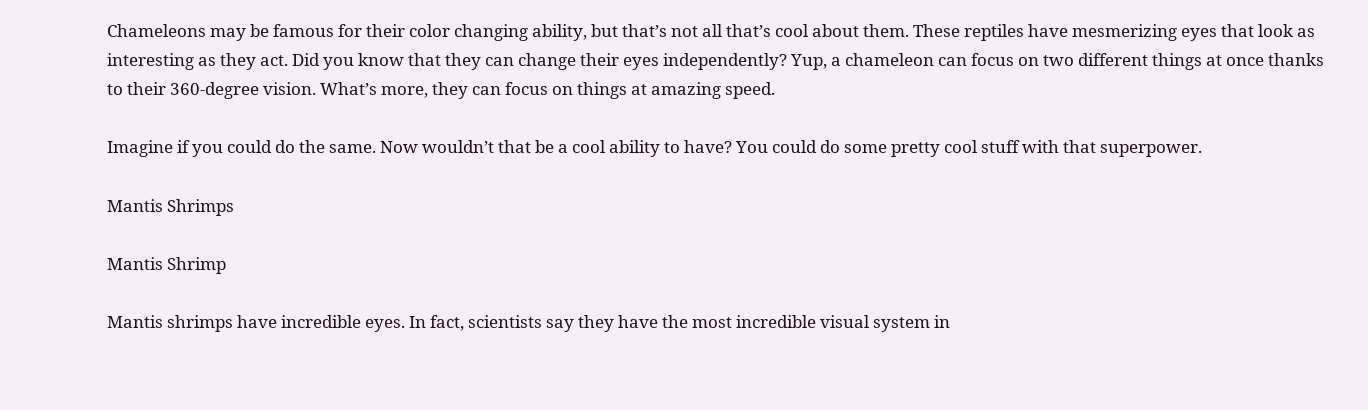Chameleons may be famous for their color changing ability, but that’s not all that’s cool about them. These reptiles have mesmerizing eyes that look as interesting as they act. Did you know that they can change their eyes independently? Yup, a chameleon can focus on two different things at once thanks to their 360-degree vision. What’s more, they can focus on things at amazing speed.

Imagine if you could do the same. Now wouldn’t that be a cool ability to have? You could do some pretty cool stuff with that superpower.

Mantis Shrimps

Mantis Shrimp

Mantis shrimps have incredible eyes. In fact, scientists say they have the most incredible visual system in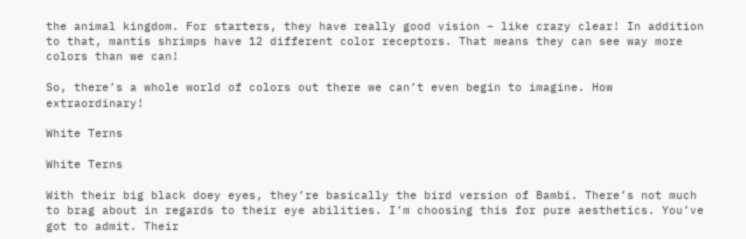the animal kingdom. For starters, they have really good vision – like crazy clear! In addition to that, mantis shrimps have 12 different color receptors. That means they can see way more colors than we can!

So, there’s a whole world of colors out there we can’t even begin to imagine. How extraordinary!

White Terns

White Terns

With their big black doey eyes, they’re basically the bird version of Bambi. There’s not much to brag about in regards to their eye abilities. I’m choosing this for pure aesthetics. You’ve got to admit. Their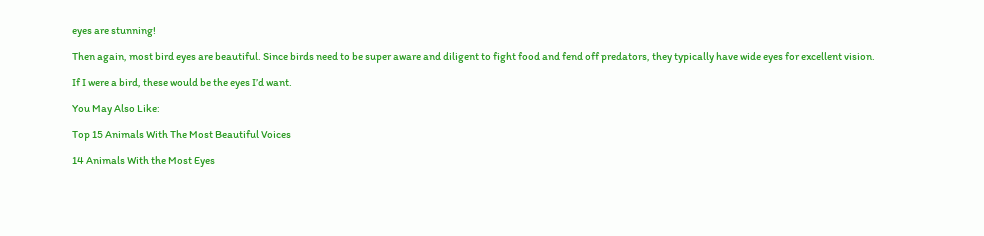eyes are stunning!

Then again, most bird eyes are beautiful. Since birds need to be super aware and diligent to fight food and fend off predators, they typically have wide eyes for excellent vision.

If I were a bird, these would be the eyes I’d want.

You May Also Like:

Top 15 Animals With The Most Beautiful Voices

14 Animals With the Most Eyes